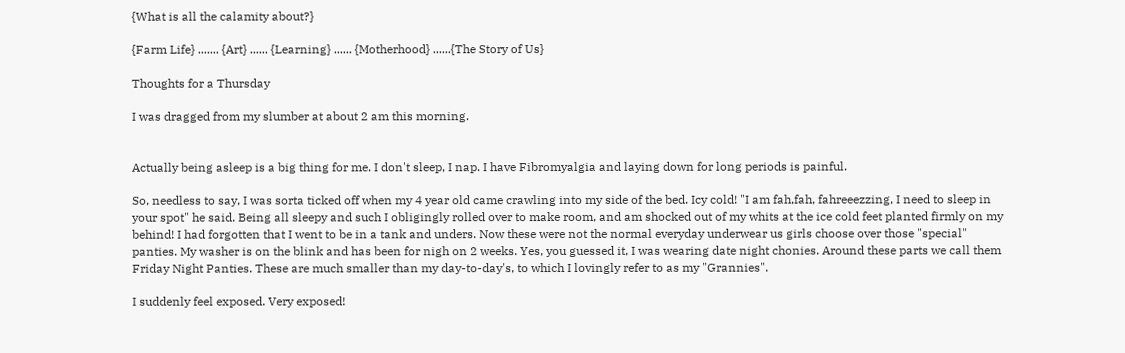{What is all the calamity about?}

{Farm Life} ....... {Art} ...... {Learning} ...... {Motherhood} ......{The Story of Us}

Thoughts for a Thursday

I was dragged from my slumber at about 2 am this morning.


Actually being asleep is a big thing for me. I don't sleep, I nap. I have Fibromyalgia and laying down for long periods is painful.

So, needless to say, I was sorta ticked off when my 4 year old came crawling into my side of the bed. Icy cold! "I am fah,fah, fahreeezzing, I need to sleep in your spot" he said. Being all sleepy and such I obligingly rolled over to make room, and am shocked out of my whits at the ice cold feet planted firmly on my behind! I had forgotten that I went to be in a tank and unders. Now these were not the normal everyday underwear us girls choose over those "special" panties. My washer is on the blink and has been for nigh on 2 weeks. Yes, you guessed it, I was wearing date night chonies. Around these parts we call them Friday Night Panties. These are much smaller than my day-to-day's, to which I lovingly refer to as my "Grannies".

I suddenly feel exposed. Very exposed!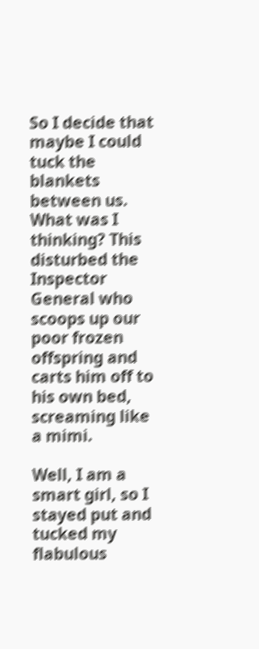So I decide that maybe I could tuck the blankets between us. What was I thinking? This disturbed the Inspector General who scoops up our poor frozen offspring and carts him off to his own bed, screaming like a mimi.

Well, I am a smart girl, so I stayed put and tucked my flabulous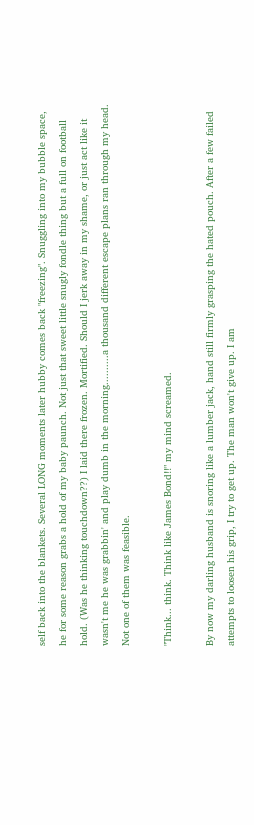self back into the blankets. Several LONG moments later hubby comes back "freezing". Snuggling into my bubble space, he for some reason grabs a hold of my baby paunch. Not just that sweet little snugly fondle thing but a full on football hold. (Was he thinking touchdown??) I laid there frozen. Mortified. Should I jerk away in my shame, or just act like it wasn't me he was grabbin' and play dumb in the morning..........a thousand different escape plans ran through my head. Not one of them was feasible.

"Think... think. Think like James Bond!!" my mind screamed.

By now my darling husband is snoring like a lumber jack, hand still firmly grasping the hated pouch. After a few failed attempts to loosen his grip, I try to get up. The man won't give up. I am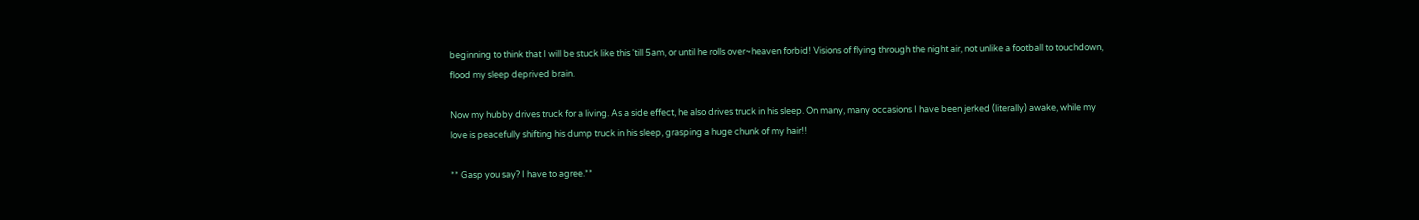beginning to think that I will be stuck like this 'till 5am, or until he rolls over~heaven forbid! Visions of flying through the night air, not unlike a football to touchdown, flood my sleep deprived brain.

Now my hubby drives truck for a living. As a side effect, he also drives truck in his sleep. On many, many occasions I have been jerked (literally) awake, while my love is peacefully shifting his dump truck in his sleep, grasping a huge chunk of my hair!!

** Gasp you say? I have to agree.**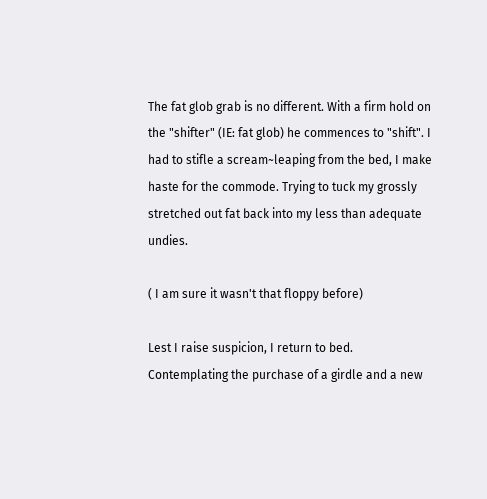The fat glob grab is no different. With a firm hold on the "shifter" (IE: fat glob) he commences to "shift". I had to stifle a scream~leaping from the bed, I make haste for the commode. Trying to tuck my grossly stretched out fat back into my less than adequate undies.

( I am sure it wasn't that floppy before)

Lest I raise suspicion, I return to bed. Contemplating the purchase of a girdle and a new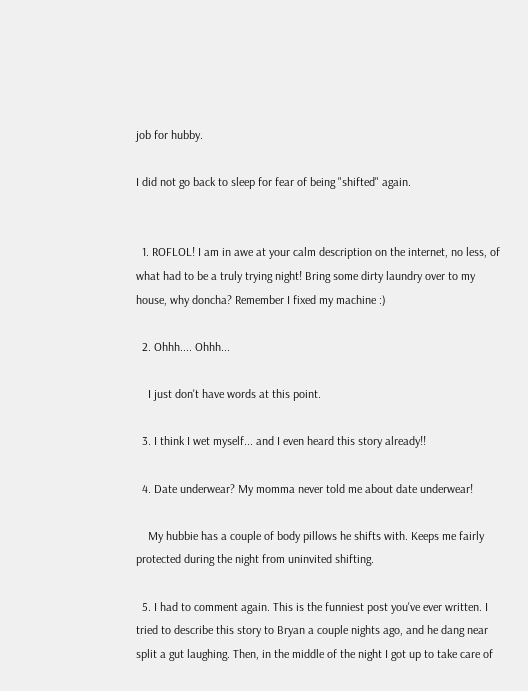job for hubby.

I did not go back to sleep for fear of being "shifted" again.


  1. ROFLOL! I am in awe at your calm description on the internet, no less, of what had to be a truly trying night! Bring some dirty laundry over to my house, why doncha? Remember I fixed my machine :)

  2. Ohhh.... Ohhh...

    I just don't have words at this point.

  3. I think I wet myself... and I even heard this story already!!

  4. Date underwear? My momma never told me about date underwear!

    My hubbie has a couple of body pillows he shifts with. Keeps me fairly protected during the night from uninvited shifting.

  5. I had to comment again. This is the funniest post you've ever written. I tried to describe this story to Bryan a couple nights ago, and he dang near split a gut laughing. Then, in the middle of the night I got up to take care of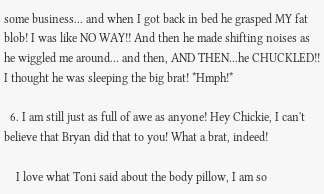some business... and when I got back in bed he grasped MY fat blob! I was like NO WAY!! And then he made shifting noises as he wiggled me around... and then, AND THEN...he CHUCKLED!! I thought he was sleeping the big brat! *Hmph!*

  6. I am still just as full of awe as anyone! Hey Chickie, I can't believe that Bryan did that to you! What a brat, indeed!

    I love what Toni said about the body pillow, I am so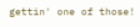gettin' one of those!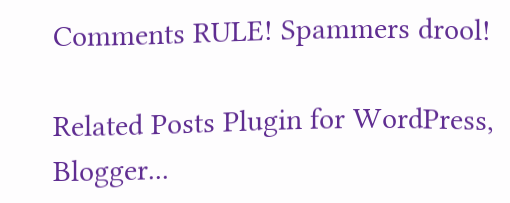Comments RULE! Spammers drool!

Related Posts Plugin for WordPress, Blogger...